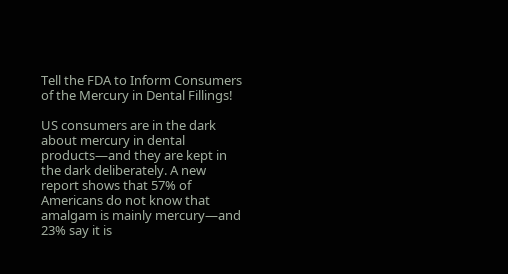Tell the FDA to Inform Consumers of the Mercury in Dental Fillings!

US consumers are in the dark about mercury in dental products—and they are kept in the dark deliberately. A new report shows that 57% of Americans do not know that amalgam is mainly mercury—and 23% say it is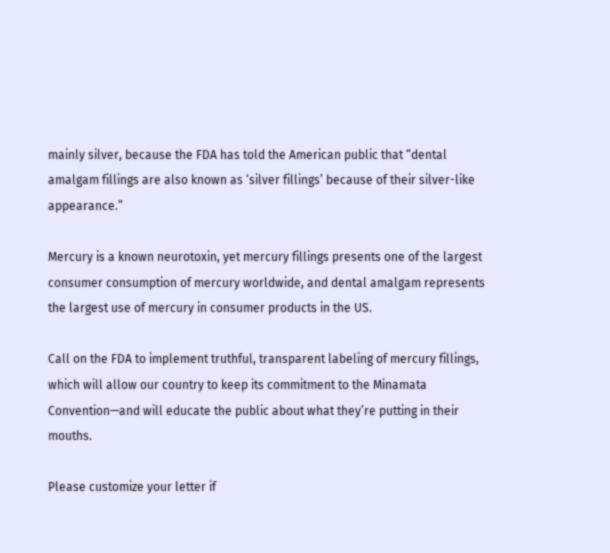mainly silver, because the FDA has told the American public that “dental amalgam fillings are also known as ‘silver fillings’ because of their silver-like appearance.”

Mercury is a known neurotoxin, yet mercury fillings presents one of the largest consumer consumption of mercury worldwide, and dental amalgam represents the largest use of mercury in consumer products in the US.

Call on the FDA to implement truthful, transparent labeling of mercury fillings, which will allow our country to keep its commitment to the Minamata Convention—and will educate the public about what they’re putting in their mouths.

Please customize your letter if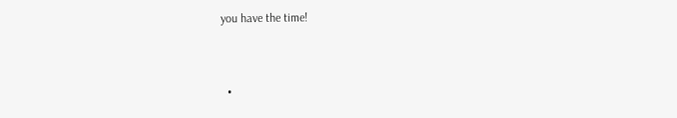you have the time!


  •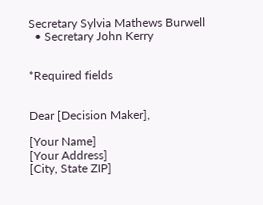Secretary Sylvia Mathews Burwell
  • Secretary John Kerry


*Required fields


Dear [Decision Maker],

[Your Name]
[Your Address]
[City, State ZIP]